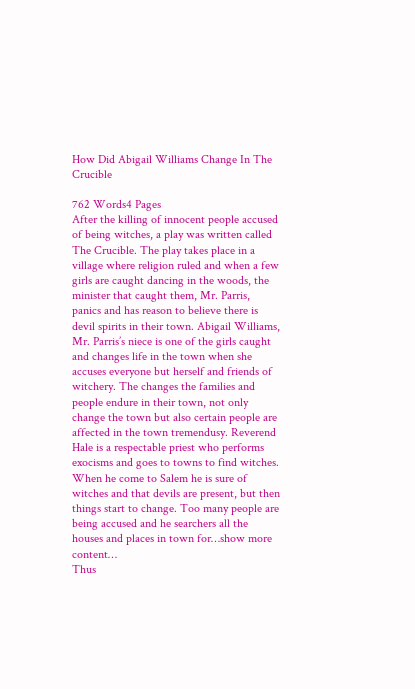How Did Abigail Williams Change In The Crucible

762 Words4 Pages
After the killing of innocent people accused of being witches, a play was written called The Crucible. The play takes place in a village where religion ruled and when a few girls are caught dancing in the woods, the minister that caught them, Mr. Parris, panics and has reason to believe there is devil spirits in their town. Abigail Williams, Mr. Parris’s niece is one of the girls caught and changes life in the town when she accuses everyone but herself and friends of witchery. The changes the families and people endure in their town, not only change the town but also certain people are affected in the town tremendusy. Reverend Hale is a respectable priest who performs exocisms and goes to towns to find witches. When he come to Salem he is sure of witches and that devils are present, but then things start to change. Too many people are being accused and he searchers all the houses and places in town for…show more content…
Thus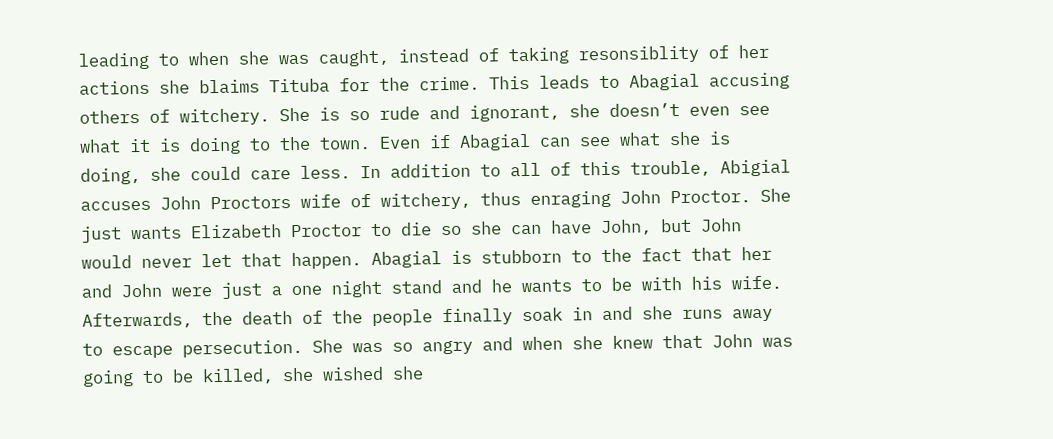leading to when she was caught, instead of taking resonsiblity of her actions she blaims Tituba for the crime. This leads to Abagial accusing others of witchery. She is so rude and ignorant, she doesn’t even see what it is doing to the town. Even if Abagial can see what she is doing, she could care less. In addition to all of this trouble, Abigial accuses John Proctors wife of witchery, thus enraging John Proctor. She just wants Elizabeth Proctor to die so she can have John, but John would never let that happen. Abagial is stubborn to the fact that her and John were just a one night stand and he wants to be with his wife. Afterwards, the death of the people finally soak in and she runs away to escape persecution. She was so angry and when she knew that John was going to be killed, she wished she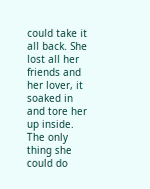could take it all back. She lost all her friends and her lover, it soaked in and tore her up inside. The only thing she could do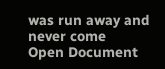was run away and never come
Open Document